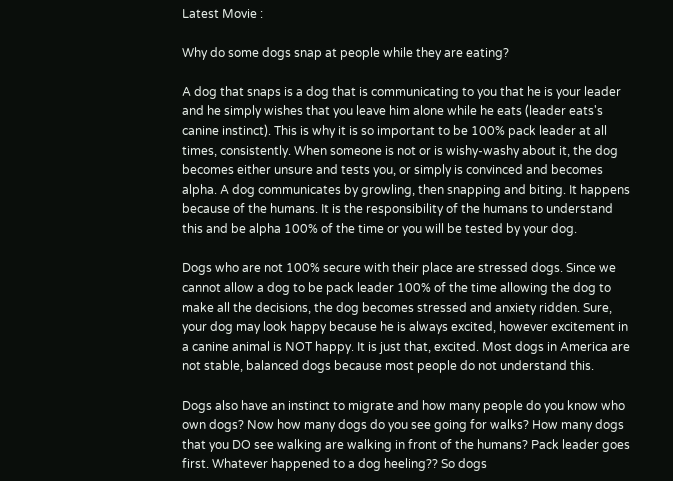Latest Movie :

Why do some dogs snap at people while they are eating?

A dog that snaps is a dog that is communicating to you that he is your leader and he simply wishes that you leave him alone while he eats (leader eats's canine instinct). This is why it is so important to be 100% pack leader at all times, consistently. When someone is not or is wishy-washy about it, the dog becomes either unsure and tests you, or simply is convinced and becomes alpha. A dog communicates by growling, then snapping and biting. It happens because of the humans. It is the responsibility of the humans to understand this and be alpha 100% of the time or you will be tested by your dog.

Dogs who are not 100% secure with their place are stressed dogs. Since we cannot allow a dog to be pack leader 100% of the time allowing the dog to make all the decisions, the dog becomes stressed and anxiety ridden. Sure, your dog may look happy because he is always excited, however excitement in a canine animal is NOT happy. It is just that, excited. Most dogs in America are not stable, balanced dogs because most people do not understand this.

Dogs also have an instinct to migrate and how many people do you know who own dogs? Now how many dogs do you see going for walks? How many dogs that you DO see walking are walking in front of the humans? Pack leader goes first. Whatever happened to a dog heeling?? So dogs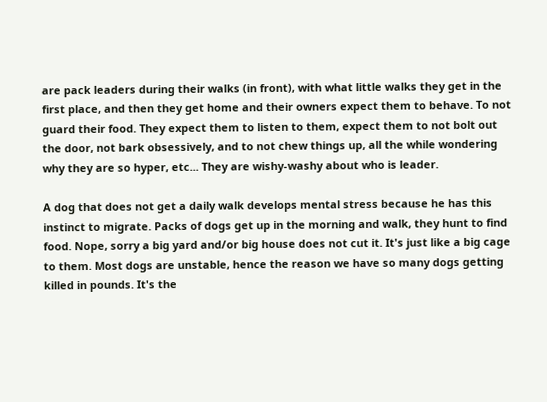are pack leaders during their walks (in front), with what little walks they get in the first place, and then they get home and their owners expect them to behave. To not guard their food. They expect them to listen to them, expect them to not bolt out the door, not bark obsessively, and to not chew things up, all the while wondering why they are so hyper, etc... They are wishy-washy about who is leader.

A dog that does not get a daily walk develops mental stress because he has this instinct to migrate. Packs of dogs get up in the morning and walk, they hunt to find food. Nope, sorry a big yard and/or big house does not cut it. It's just like a big cage to them. Most dogs are unstable, hence the reason we have so many dogs getting killed in pounds. It's the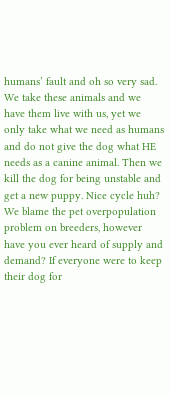humans’ fault and oh so very sad. We take these animals and we have them live with us, yet we only take what we need as humans and do not give the dog what HE needs as a canine animal. Then we kill the dog for being unstable and get a new puppy. Nice cycle huh? We blame the pet overpopulation problem on breeders, however have you ever heard of supply and demand? If everyone were to keep their dog for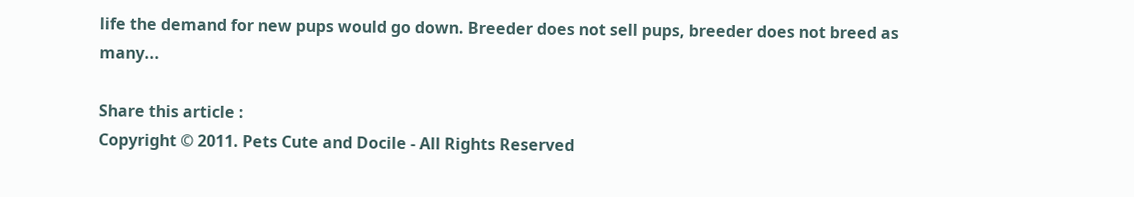life the demand for new pups would go down. Breeder does not sell pups, breeder does not breed as many...

Share this article :
Copyright © 2011. Pets Cute and Docile - All Rights Reserved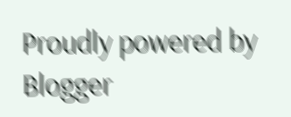Proudly powered by Blogger